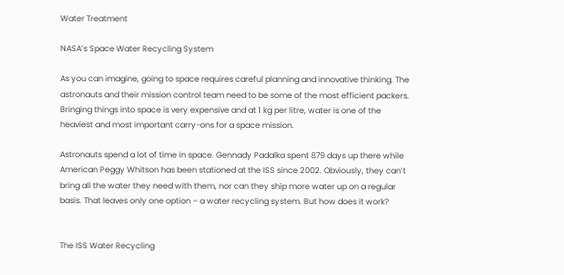Water Treatment

NASA’s Space Water Recycling System

As you can imagine, going to space requires careful planning and innovative thinking. The astronauts and their mission control team need to be some of the most efficient packers. Bringing things into space is very expensive and at 1 kg per litre, water is one of the heaviest and most important carry-ons for a space mission.

Astronauts spend a lot of time in space. Gennady Padalka spent 879 days up there while American Peggy Whitson has been stationed at the ISS since 2002. Obviously, they can’t bring all the water they need with them, nor can they ship more water up on a regular basis. That leaves only one option – a water recycling system. But how does it work?


The ISS Water Recycling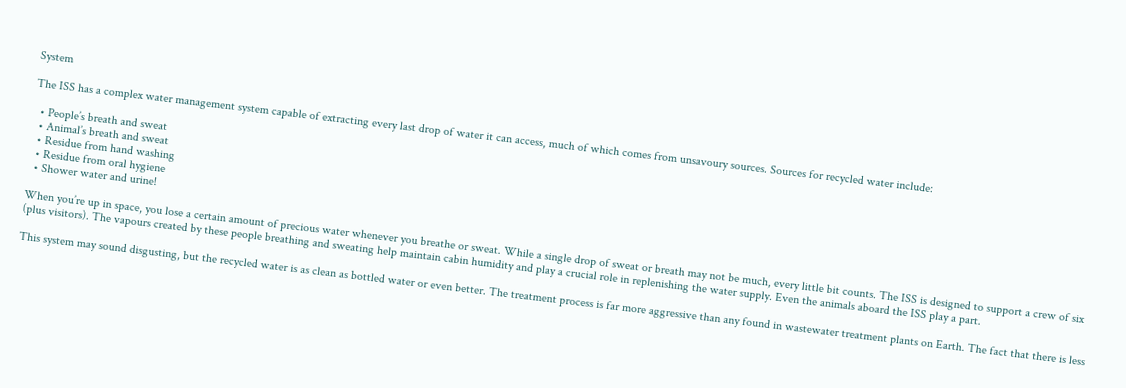System

The ISS has a complex water management system capable of extracting every last drop of water it can access, much of which comes from unsavoury sources. Sources for recycled water include:

  • People’s breath and sweat
  • Animal’s breath and sweat
  • Residue from hand washing
  • Residue from oral hygiene
  • Shower water and urine!

When you’re up in space, you lose a certain amount of precious water whenever you breathe or sweat. While a single drop of sweat or breath may not be much, every little bit counts. The ISS is designed to support a crew of six (plus visitors). The vapours created by these people breathing and sweating help maintain cabin humidity and play a crucial role in replenishing the water supply. Even the animals aboard the ISS play a part.

This system may sound disgusting, but the recycled water is as clean as bottled water or even better. The treatment process is far more aggressive than any found in wastewater treatment plants on Earth. The fact that there is less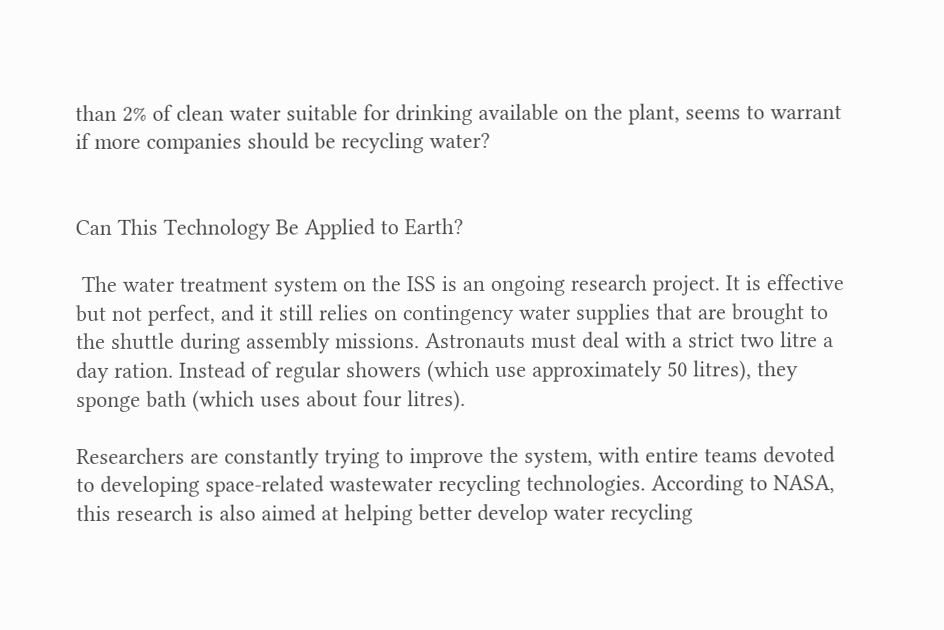than 2% of clean water suitable for drinking available on the plant, seems to warrant if more companies should be recycling water?


Can This Technology Be Applied to Earth?

 The water treatment system on the ISS is an ongoing research project. It is effective but not perfect, and it still relies on contingency water supplies that are brought to the shuttle during assembly missions. Astronauts must deal with a strict two litre a day ration. Instead of regular showers (which use approximately 50 litres), they sponge bath (which uses about four litres).

Researchers are constantly trying to improve the system, with entire teams devoted to developing space-related wastewater recycling technologies. According to NASA, this research is also aimed at helping better develop water recycling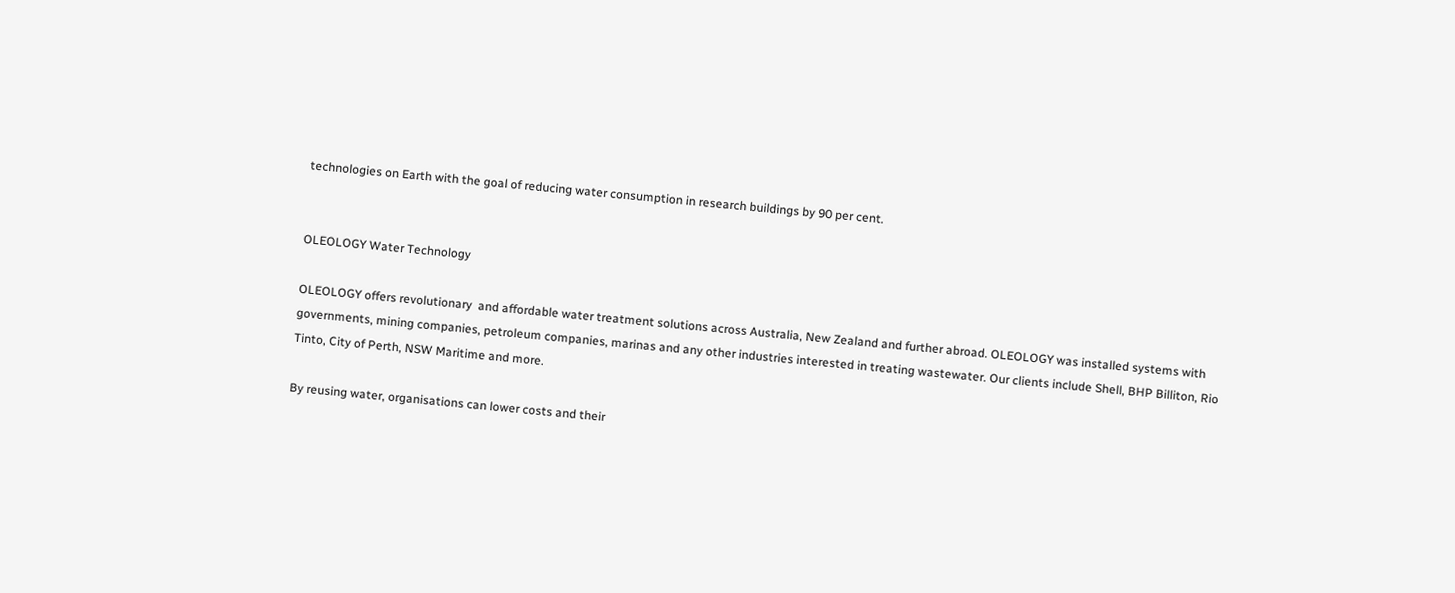technologies on Earth with the goal of reducing water consumption in research buildings by 90 per cent.


OLEOLOGY Water Technology

OLEOLOGY offers revolutionary  and affordable water treatment solutions across Australia, New Zealand and further abroad. OLEOLOGY was installed systems with governments, mining companies, petroleum companies, marinas and any other industries interested in treating wastewater. Our clients include Shell, BHP Billiton, Rio Tinto, City of Perth, NSW Maritime and more.

By reusing water, organisations can lower costs and their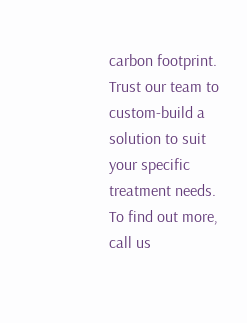carbon footprint. Trust our team to custom-build a solution to suit your specific treatment needs. To find out more, call us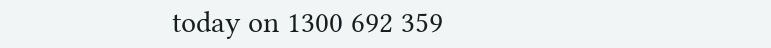today on 1300 692 359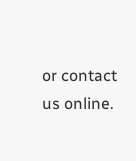or contact us online.